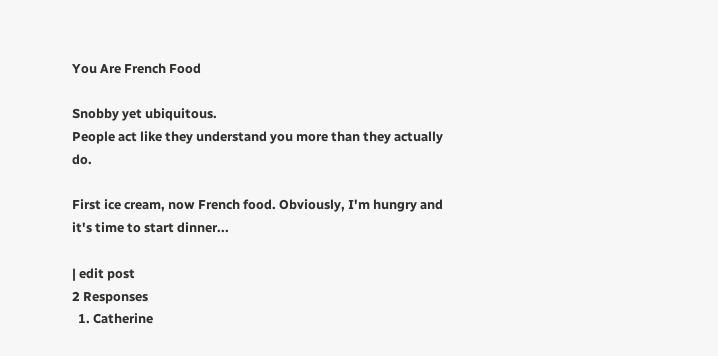You Are French Food

Snobby yet ubiquitous.
People act like they understand you more than they actually do.

First ice cream, now French food. Obviously, I'm hungry and it's time to start dinner...

| edit post
2 Responses
  1. Catherine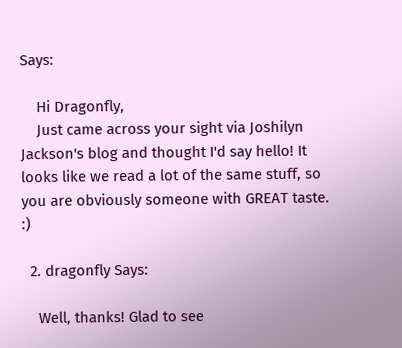Says:

    Hi Dragonfly,
    Just came across your sight via Joshilyn Jackson's blog and thought I'd say hello! It looks like we read a lot of the same stuff, so you are obviously someone with GREAT taste. :)

  2. dragonfly Says:

    Well, thanks! Glad to see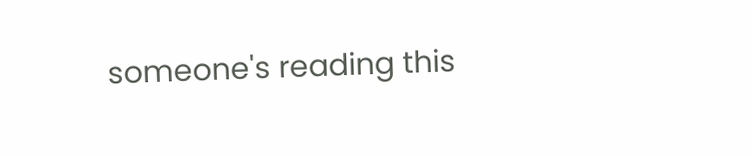someone's reading this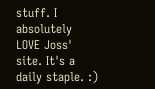stuff. I absolutely LOVE Joss' site. It's a daily staple. :)